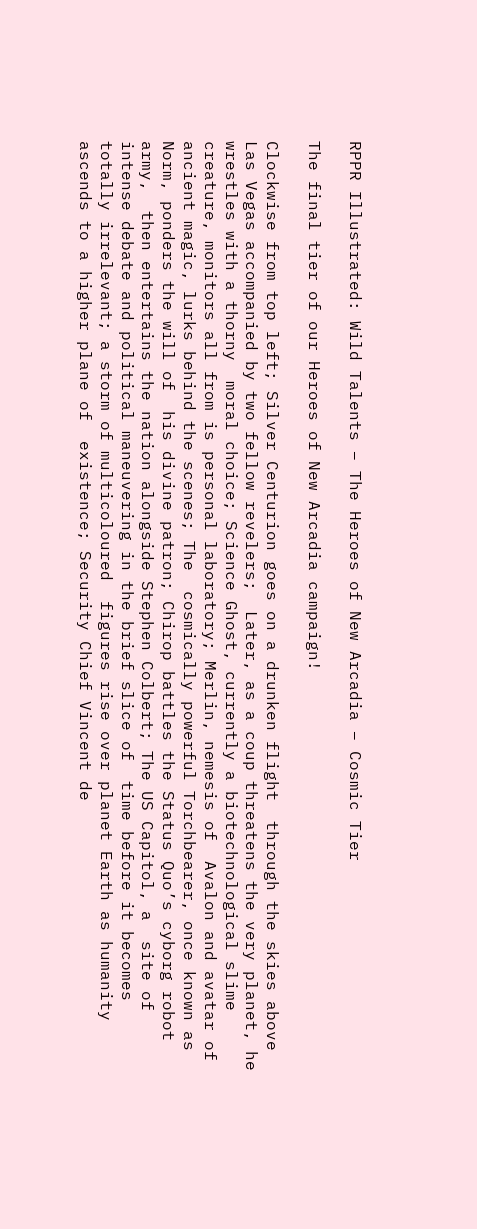RPPR Illustrated: Wild Talents – The Heroes of New Arcadia – Cosmic Tier

The final tier of our Heroes of New Arcadia campaign!

Clockwise from top left; Silver Centurion goes on a drunken flight  through the skies above Las Vegas accompanied by two fellow revelers;  Later, as a coup threatens the very planet, he wrestles with a thorny  moral choice; Science Ghost, currently a biotechnological slime  creature, monitors all from is personal laboratory; Merlin, nemesis of  Avalon and avatar of ancient magic, lurks behind the scenes; The  cosmically powerful Torchbearer, once known as Norm, ponders the will of  his divine patron; Chirop battles the Status Quo’s cyborg robot army,  then entertains the nation alongside Stephen Colbert; The US Capitol, a  site of intense debate and political maneuvering in the brief slice of  time before it becomes totally irrelevant; a storm of multicoloured  figures rise over planet Earth as humanity ascends to a higher plane of  existence; Security Chief Vincent de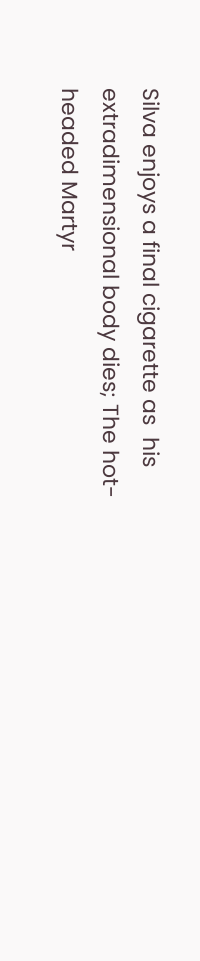Silva enjoys a final cigarette as  his extradimensional body dies; The hot-headed Martyr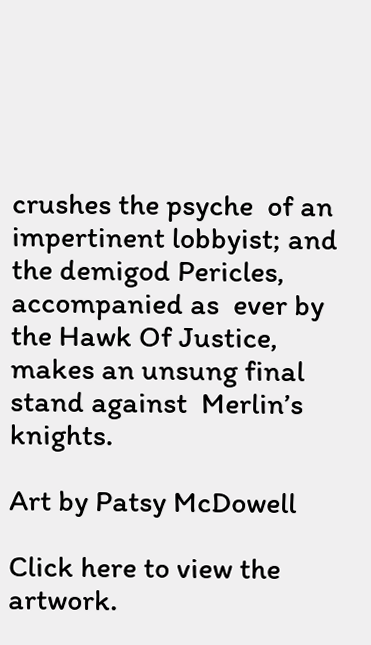crushes the psyche  of an impertinent lobbyist; and the demigod Pericles, accompanied as  ever by the Hawk Of Justice, makes an unsung final stand against  Merlin’s knights.

Art by Patsy McDowell

Click here to view the artwork.